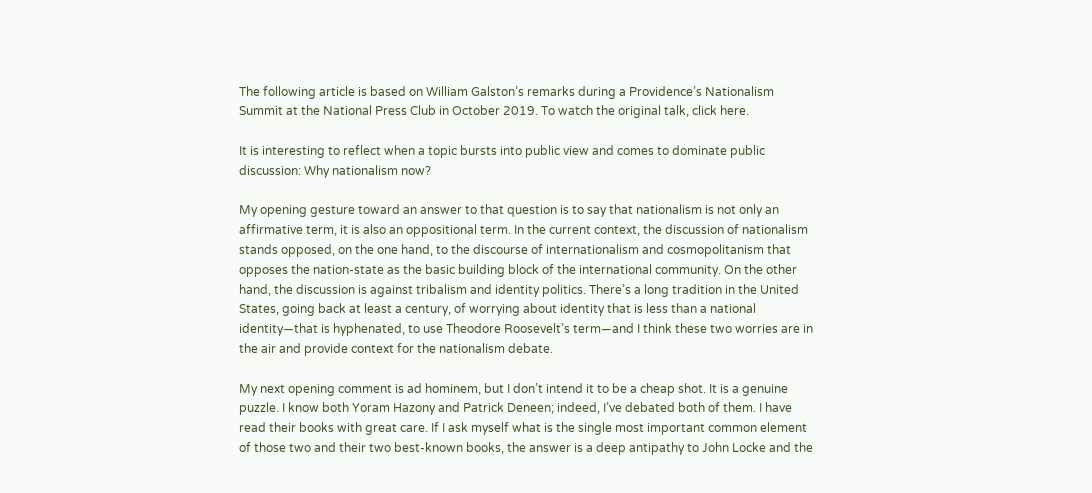The following article is based on William Galston’s remarks during a Providence’s Nationalism Summit at the National Press Club in October 2019. To watch the original talk, click here.

It is interesting to reflect when a topic bursts into public view and comes to dominate public discussion: Why nationalism now?

My opening gesture toward an answer to that question is to say that nationalism is not only an affirmative term, it is also an oppositional term. In the current context, the discussion of nationalism stands opposed, on the one hand, to the discourse of internationalism and cosmopolitanism that opposes the nation-state as the basic building block of the international community. On the other hand, the discussion is against tribalism and identity politics. There’s a long tradition in the United States, going back at least a century, of worrying about identity that is less than a national identity—that is hyphenated, to use Theodore Roosevelt’s term—and I think these two worries are in the air and provide context for the nationalism debate.

My next opening comment is ad hominem, but I don’t intend it to be a cheap shot. It is a genuine puzzle. I know both Yoram Hazony and Patrick Deneen; indeed, I’ve debated both of them. I have read their books with great care. If I ask myself what is the single most important common element of those two and their two best-known books, the answer is a deep antipathy to John Locke and the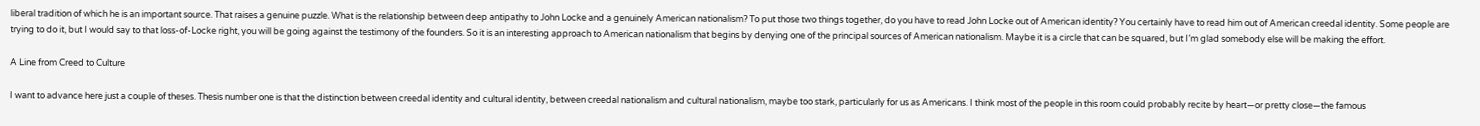liberal tradition of which he is an important source. That raises a genuine puzzle. What is the relationship between deep antipathy to John Locke and a genuinely American nationalism? To put those two things together, do you have to read John Locke out of American identity? You certainly have to read him out of American creedal identity. Some people are trying to do it, but I would say to that loss-of-Locke right, you will be going against the testimony of the founders. So it is an interesting approach to American nationalism that begins by denying one of the principal sources of American nationalism. Maybe it is a circle that can be squared, but I’m glad somebody else will be making the effort.

A Line from Creed to Culture

I want to advance here just a couple of theses. Thesis number one is that the distinction between creedal identity and cultural identity, between creedal nationalism and cultural nationalism, maybe too stark, particularly for us as Americans. I think most of the people in this room could probably recite by heart—or pretty close—the famous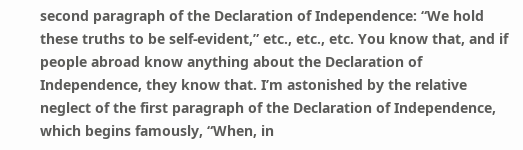second paragraph of the Declaration of Independence: “We hold these truths to be self-evident,” etc., etc., etc. You know that, and if people abroad know anything about the Declaration of Independence, they know that. I’m astonished by the relative neglect of the first paragraph of the Declaration of Independence, which begins famously, “When, in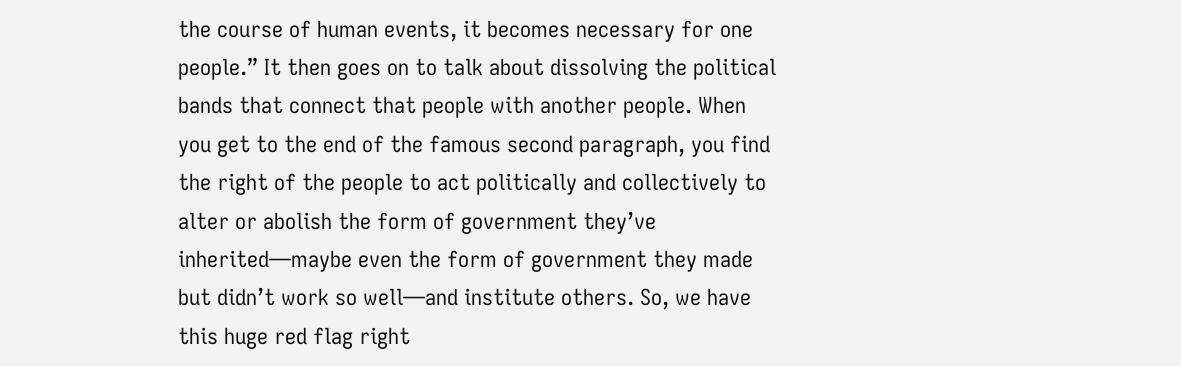the course of human events, it becomes necessary for one people.” It then goes on to talk about dissolving the political bands that connect that people with another people. When you get to the end of the famous second paragraph, you find the right of the people to act politically and collectively to alter or abolish the form of government they’ve inherited—maybe even the form of government they made but didn’t work so well—and institute others. So, we have this huge red flag right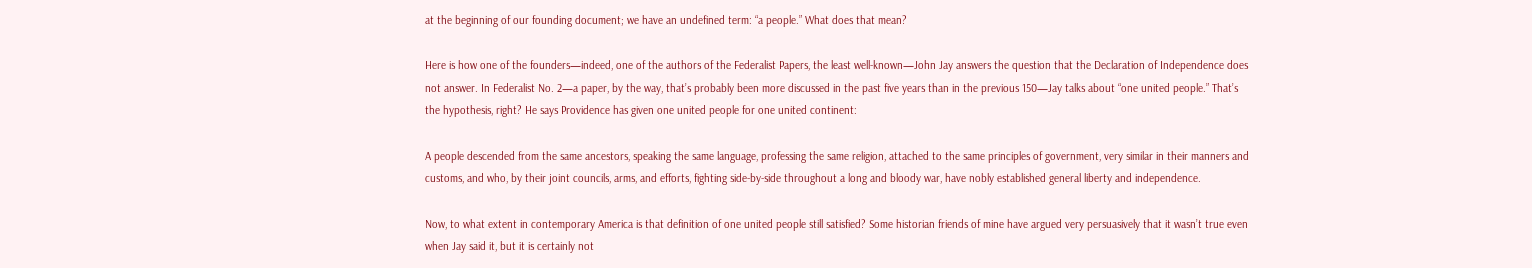at the beginning of our founding document; we have an undefined term: “a people.” What does that mean?

Here is how one of the founders—indeed, one of the authors of the Federalist Papers, the least well-known—John Jay answers the question that the Declaration of Independence does not answer. In Federalist No. 2—a paper, by the way, that’s probably been more discussed in the past five years than in the previous 150—Jay talks about “one united people.” That’s the hypothesis, right? He says Providence has given one united people for one united continent:

A people descended from the same ancestors, speaking the same language, professing the same religion, attached to the same principles of government, very similar in their manners and customs, and who, by their joint councils, arms, and efforts, fighting side-by-side throughout a long and bloody war, have nobly established general liberty and independence.

Now, to what extent in contemporary America is that definition of one united people still satisfied? Some historian friends of mine have argued very persuasively that it wasn’t true even when Jay said it, but it is certainly not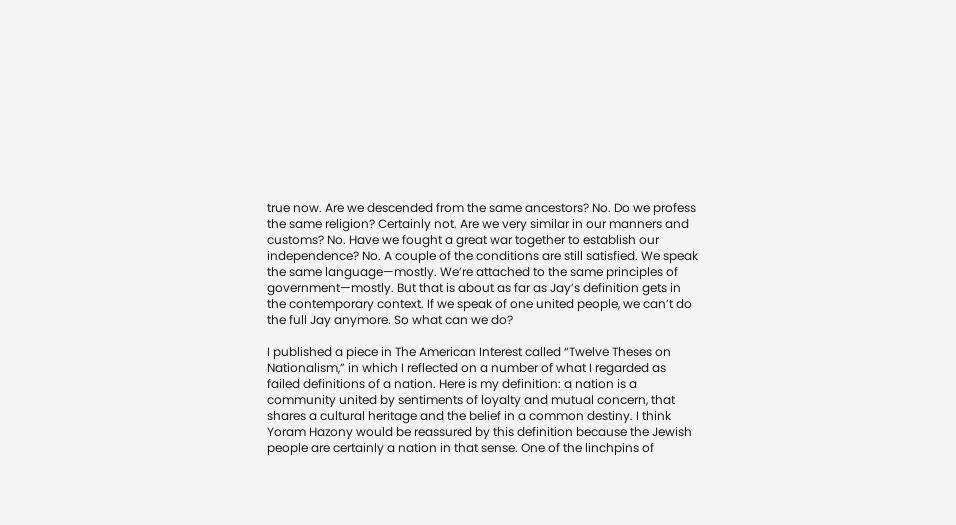true now. Are we descended from the same ancestors? No. Do we profess the same religion? Certainly not. Are we very similar in our manners and customs? No. Have we fought a great war together to establish our independence? No. A couple of the conditions are still satisfied. We speak the same language—mostly. We’re attached to the same principles of government—mostly. But that is about as far as Jay’s definition gets in the contemporary context. If we speak of one united people, we can’t do the full Jay anymore. So what can we do?

I published a piece in The American Interest called “Twelve Theses on Nationalism,” in which I reflected on a number of what I regarded as failed definitions of a nation. Here is my definition: a nation is a community united by sentiments of loyalty and mutual concern, that shares a cultural heritage and the belief in a common destiny. I think Yoram Hazony would be reassured by this definition because the Jewish people are certainly a nation in that sense. One of the linchpins of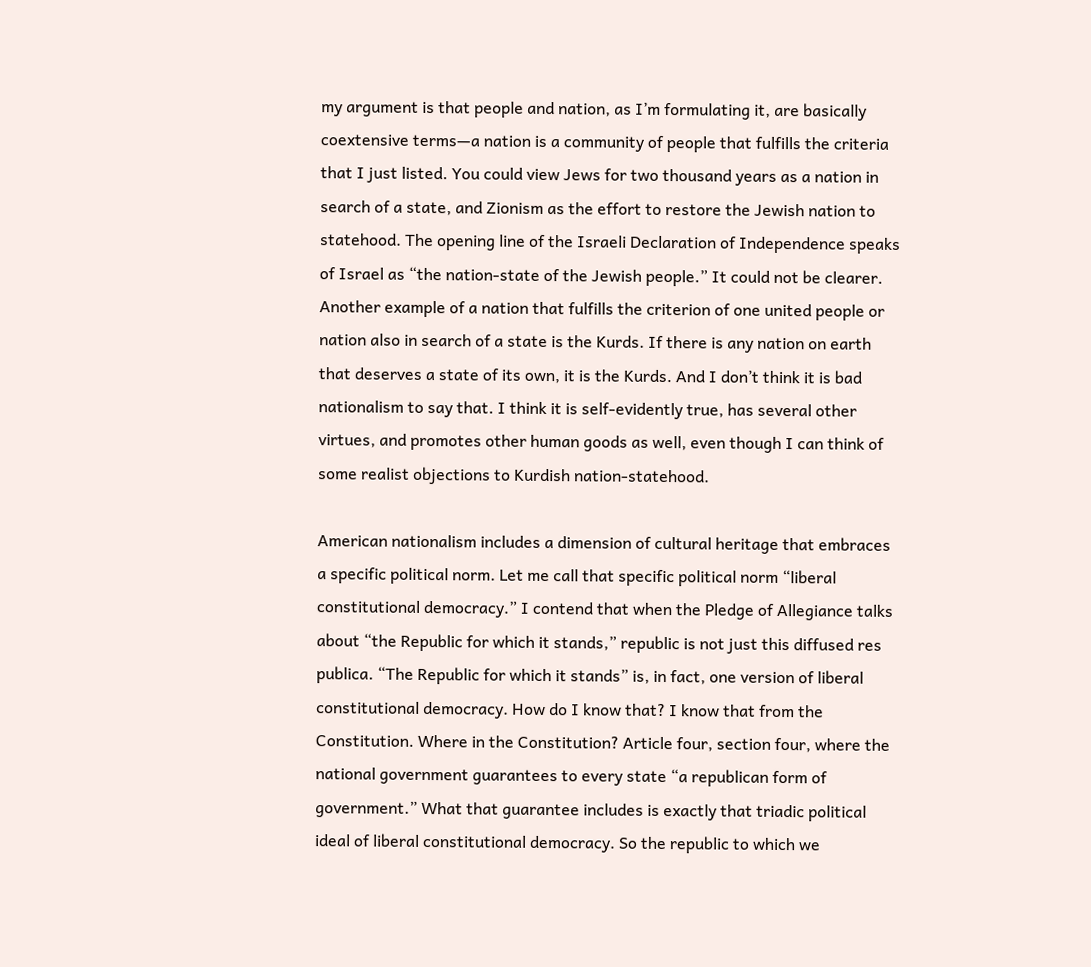my argument is that people and nation, as I’m formulating it, are basically coextensive terms—a nation is a community of people that fulfills the criteria that I just listed. You could view Jews for two thousand years as a nation in search of a state, and Zionism as the effort to restore the Jewish nation to statehood. The opening line of the Israeli Declaration of Independence speaks of Israel as “the nation-state of the Jewish people.” It could not be clearer. Another example of a nation that fulfills the criterion of one united people or nation also in search of a state is the Kurds. If there is any nation on earth that deserves a state of its own, it is the Kurds. And I don’t think it is bad nationalism to say that. I think it is self-evidently true, has several other virtues, and promotes other human goods as well, even though I can think of some realist objections to Kurdish nation-statehood.

American nationalism includes a dimension of cultural heritage that embraces a specific political norm. Let me call that specific political norm “liberal constitutional democracy.” I contend that when the Pledge of Allegiance talks about “the Republic for which it stands,” republic is not just this diffused res publica. “The Republic for which it stands” is, in fact, one version of liberal constitutional democracy. How do I know that? I know that from the Constitution. Where in the Constitution? Article four, section four, where the national government guarantees to every state “a republican form of government.” What that guarantee includes is exactly that triadic political ideal of liberal constitutional democracy. So the republic to which we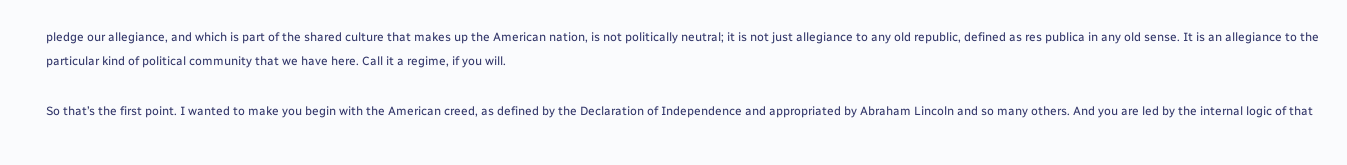pledge our allegiance, and which is part of the shared culture that makes up the American nation, is not politically neutral; it is not just allegiance to any old republic, defined as res publica in any old sense. It is an allegiance to the particular kind of political community that we have here. Call it a regime, if you will.

So that’s the first point. I wanted to make you begin with the American creed, as defined by the Declaration of Independence and appropriated by Abraham Lincoln and so many others. And you are led by the internal logic of that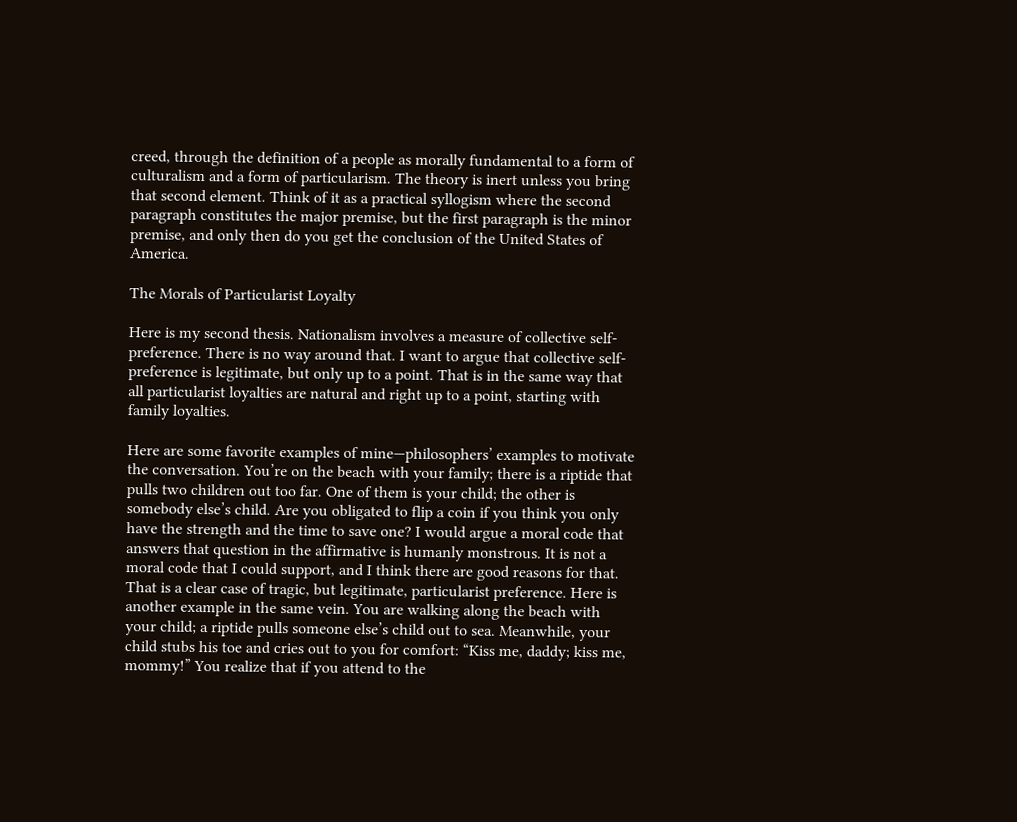creed, through the definition of a people as morally fundamental to a form of culturalism and a form of particularism. The theory is inert unless you bring that second element. Think of it as a practical syllogism where the second paragraph constitutes the major premise, but the first paragraph is the minor premise, and only then do you get the conclusion of the United States of America.

The Morals of Particularist Loyalty

Here is my second thesis. Nationalism involves a measure of collective self-preference. There is no way around that. I want to argue that collective self-preference is legitimate, but only up to a point. That is in the same way that all particularist loyalties are natural and right up to a point, starting with family loyalties.

Here are some favorite examples of mine—philosophers’ examples to motivate the conversation. You’re on the beach with your family; there is a riptide that pulls two children out too far. One of them is your child; the other is somebody else’s child. Are you obligated to flip a coin if you think you only have the strength and the time to save one? I would argue a moral code that answers that question in the affirmative is humanly monstrous. It is not a moral code that I could support, and I think there are good reasons for that. That is a clear case of tragic, but legitimate, particularist preference. Here is another example in the same vein. You are walking along the beach with your child; a riptide pulls someone else’s child out to sea. Meanwhile, your child stubs his toe and cries out to you for comfort: “Kiss me, daddy; kiss me, mommy!” You realize that if you attend to the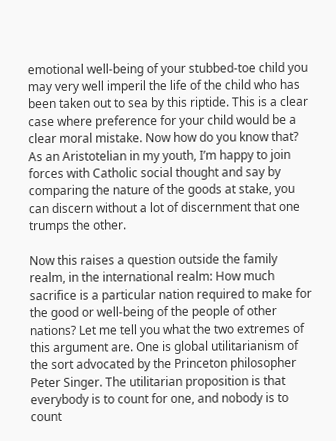emotional well-being of your stubbed-toe child you may very well imperil the life of the child who has been taken out to sea by this riptide. This is a clear case where preference for your child would be a clear moral mistake. Now how do you know that? As an Aristotelian in my youth, I’m happy to join forces with Catholic social thought and say by comparing the nature of the goods at stake, you can discern without a lot of discernment that one trumps the other.

Now this raises a question outside the family realm, in the international realm: How much sacrifice is a particular nation required to make for the good or well-being of the people of other nations? Let me tell you what the two extremes of this argument are. One is global utilitarianism of the sort advocated by the Princeton philosopher Peter Singer. The utilitarian proposition is that everybody is to count for one, and nobody is to count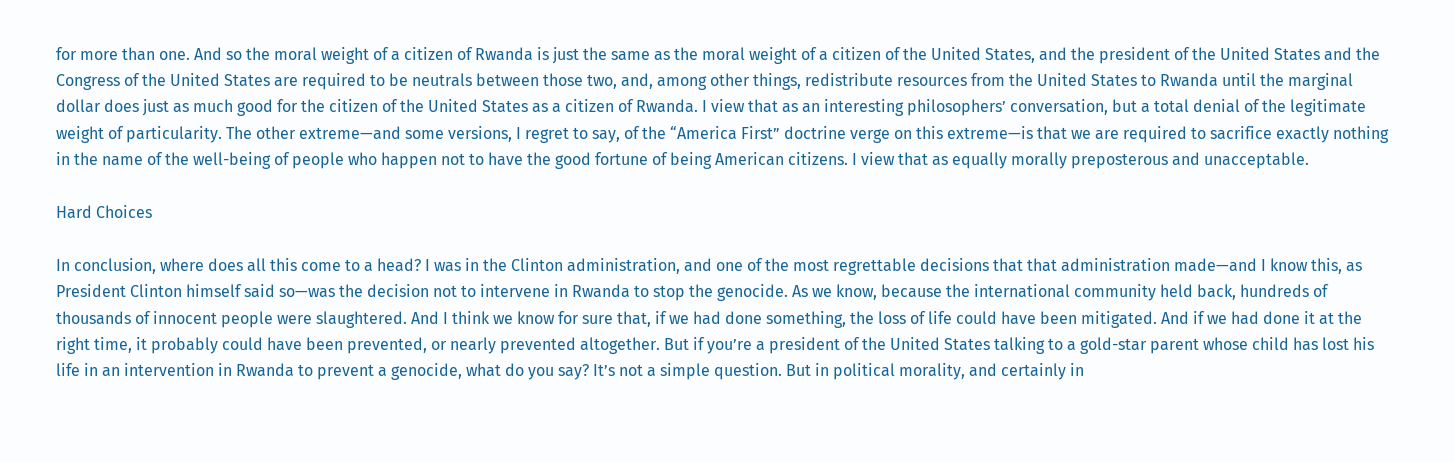for more than one. And so the moral weight of a citizen of Rwanda is just the same as the moral weight of a citizen of the United States, and the president of the United States and the Congress of the United States are required to be neutrals between those two, and, among other things, redistribute resources from the United States to Rwanda until the marginal dollar does just as much good for the citizen of the United States as a citizen of Rwanda. I view that as an interesting philosophers’ conversation, but a total denial of the legitimate weight of particularity. The other extreme—and some versions, I regret to say, of the “America First” doctrine verge on this extreme—is that we are required to sacrifice exactly nothing in the name of the well-being of people who happen not to have the good fortune of being American citizens. I view that as equally morally preposterous and unacceptable.

Hard Choices

In conclusion, where does all this come to a head? I was in the Clinton administration, and one of the most regrettable decisions that that administration made—and I know this, as President Clinton himself said so—was the decision not to intervene in Rwanda to stop the genocide. As we know, because the international community held back, hundreds of thousands of innocent people were slaughtered. And I think we know for sure that, if we had done something, the loss of life could have been mitigated. And if we had done it at the right time, it probably could have been prevented, or nearly prevented altogether. But if you’re a president of the United States talking to a gold-star parent whose child has lost his life in an intervention in Rwanda to prevent a genocide, what do you say? It’s not a simple question. But in political morality, and certainly in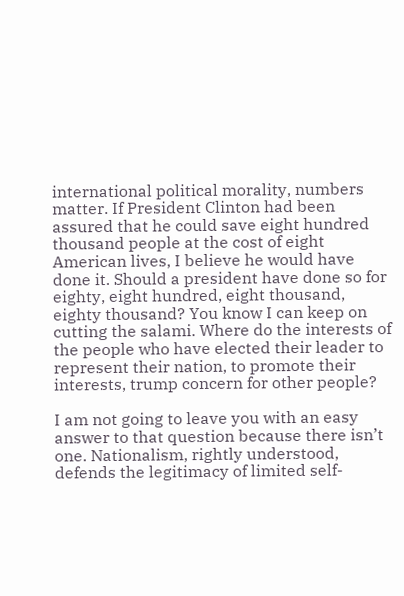international political morality, numbers matter. If President Clinton had been assured that he could save eight hundred thousand people at the cost of eight American lives, I believe he would have done it. Should a president have done so for eighty, eight hundred, eight thousand, eighty thousand? You know I can keep on cutting the salami. Where do the interests of the people who have elected their leader to represent their nation, to promote their interests, trump concern for other people?

I am not going to leave you with an easy answer to that question because there isn’t one. Nationalism, rightly understood, defends the legitimacy of limited self-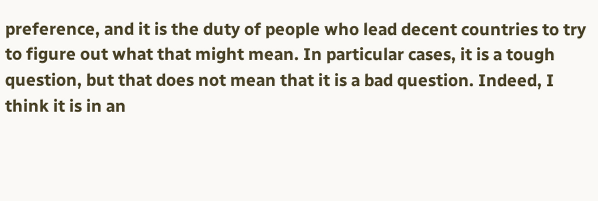preference, and it is the duty of people who lead decent countries to try to figure out what that might mean. In particular cases, it is a tough question, but that does not mean that it is a bad question. Indeed, I think it is in an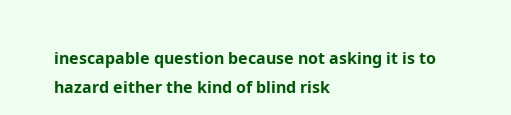inescapable question because not asking it is to hazard either the kind of blind risk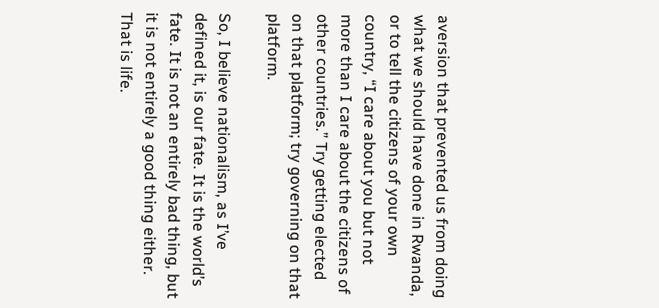aversion that prevented us from doing what we should have done in Rwanda, or to tell the citizens of your own country, “I care about you but not more than I care about the citizens of other countries.” Try getting elected on that platform; try governing on that platform.

So, I believe nationalism, as I’ve defined it, is our fate. It is the world’s fate. It is not an entirely bad thing, but it is not entirely a good thing either. That is life.